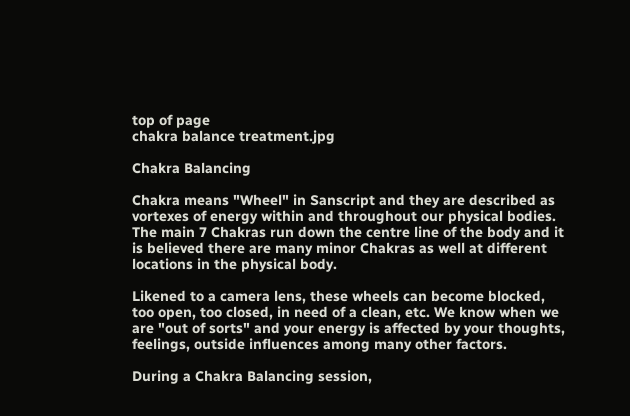top of page
chakra balance treatment.jpg

Chakra Balancing

Chakra means "Wheel" in Sanscript and they are described as vortexes of energy within and throughout our physical bodies. The main 7 Chakras run down the centre line of the body and it is believed there are many minor Chakras as well at different locations in the physical body.

Likened to a camera lens, these wheels can become blocked, too open, too closed, in need of a clean, etc. We know when we are "out of sorts" and your energy is affected by your thoughts, feelings, outside influences among many other factors.

During a Chakra Balancing session,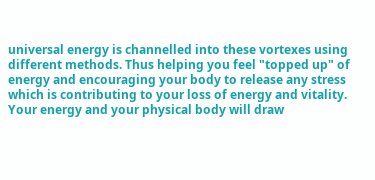universal energy is channelled into these vortexes using different methods. Thus helping you feel "topped up" of energy and encouraging your body to release any stress which is contributing to your loss of energy and vitality. Your energy and your physical body will draw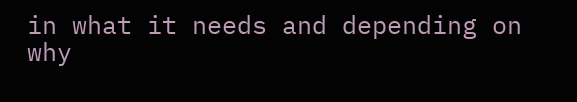in what it needs and depending on why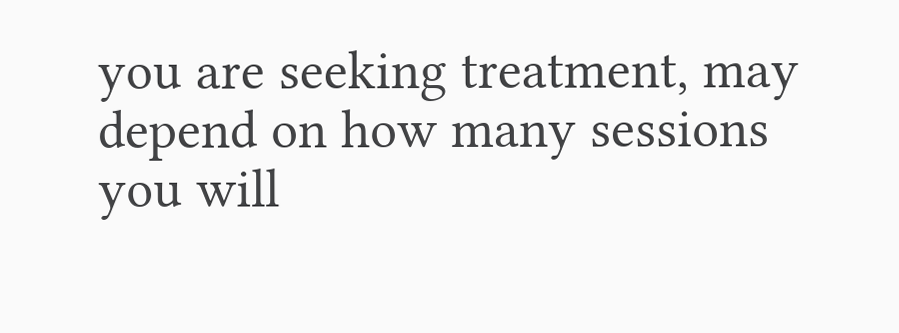you are seeking treatment, may depend on how many sessions you will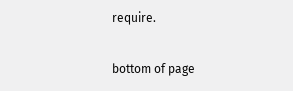require.

bottom of page